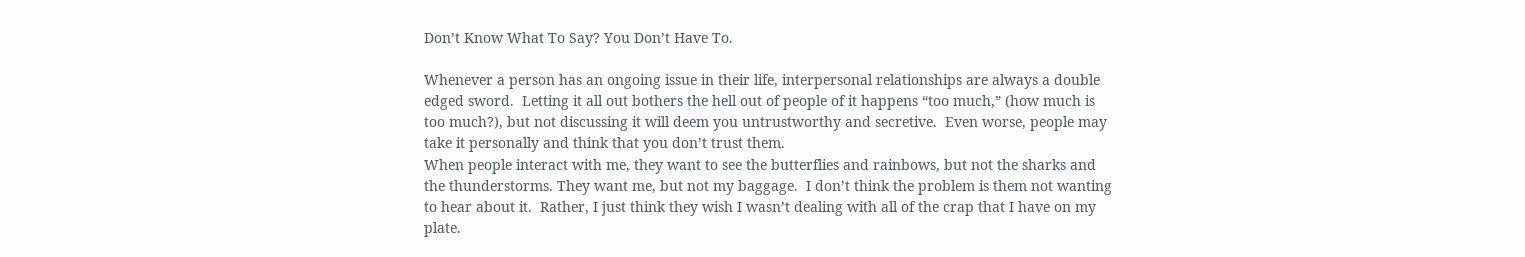Don’t Know What To Say? You Don’t Have To.

Whenever a person has an ongoing issue in their life, interpersonal relationships are always a double edged sword.  Letting it all out bothers the hell out of people of it happens “too much,” (how much is too much?), but not discussing it will deem you untrustworthy and secretive.  Even worse, people may take it personally and think that you don’t trust them.
When people interact with me, they want to see the butterflies and rainbows, but not the sharks and the thunderstorms. They want me, but not my baggage.  I don’t think the problem is them not wanting to hear about it.  Rather, I just think they wish I wasn’t dealing with all of the crap that I have on my plate.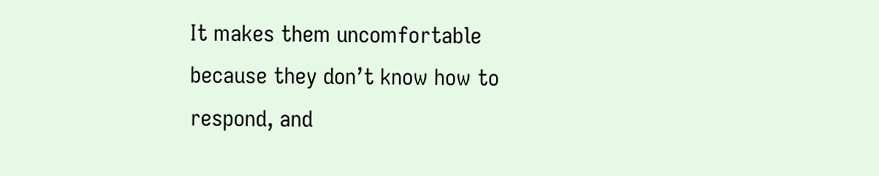It makes them uncomfortable because they don’t know how to respond, and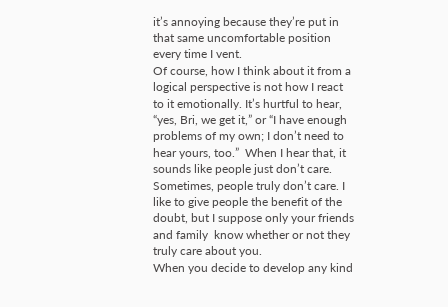it’s annoying because they’re put in that same uncomfortable position every time I vent.
Of course, how I think about it from a logical perspective is not how I react to it emotionally. It’s hurtful to hear, “yes, Bri, we get it,” or “I have enough problems of my own; I don’t need to hear yours, too.”  When I hear that, it sounds like people just don’t care.  Sometimes, people truly don’t care. I like to give people the benefit of the doubt, but I suppose only your friends and family  know whether or not they truly care about you.
When you decide to develop any kind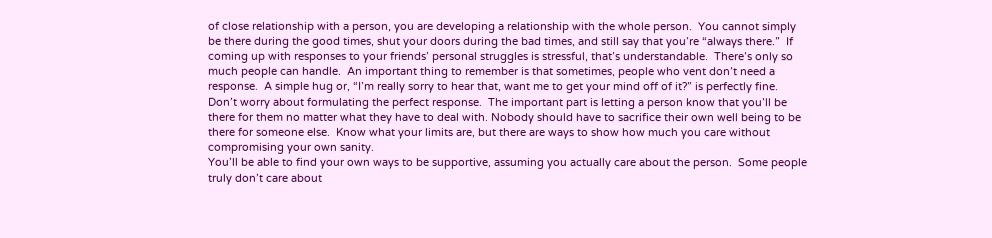of close relationship with a person, you are developing a relationship with the whole person.  You cannot simply be there during the good times, shut your doors during the bad times, and still say that you’re “always there.”  If coming up with responses to your friends’ personal struggles is stressful, that’s understandable.  There’s only so much people can handle.  An important thing to remember is that sometimes, people who vent don’t need a response.  A simple hug or, “I’m really sorry to hear that, want me to get your mind off of it?” is perfectly fine.  Don’t worry about formulating the perfect response.  The important part is letting a person know that you’ll be there for them no matter what they have to deal with. Nobody should have to sacrifice their own well being to be there for someone else.  Know what your limits are, but there are ways to show how much you care without compromising your own sanity.
You’ll be able to find your own ways to be supportive, assuming you actually care about the person.  Some people truly don’t care about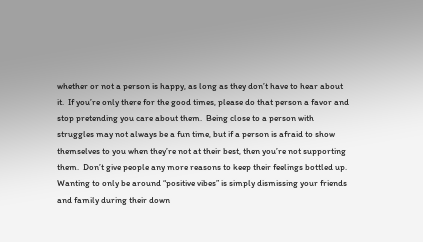whether or not a person is happy, as long as they don’t have to hear about it.  If you’re only there for the good times, please do that person a favor and stop pretending you care about them.  Being close to a person with struggles may not always be a fun time, but if a person is afraid to show themselves to you when they’re not at their best, then you’re not supporting them.  Don’t give people any more reasons to keep their feelings bottled up.  Wanting to only be around “positive vibes” is simply dismissing your friends and family during their down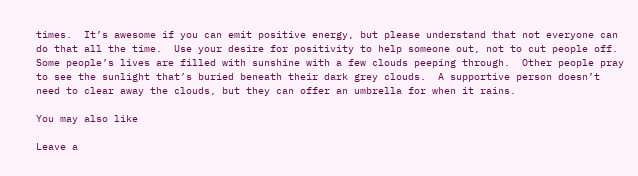times.  It’s awesome if you can emit positive energy, but please understand that not everyone can do that all the time.  Use your desire for positivity to help someone out, not to cut people off.
Some people’s lives are filled with sunshine with a few clouds peeping through.  Other people pray to see the sunlight that’s buried beneath their dark grey clouds.  A supportive person doesn’t need to clear away the clouds, but they can offer an umbrella for when it rains.

You may also like

Leave a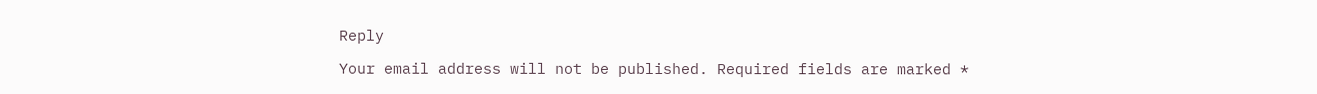Reply

Your email address will not be published. Required fields are marked *